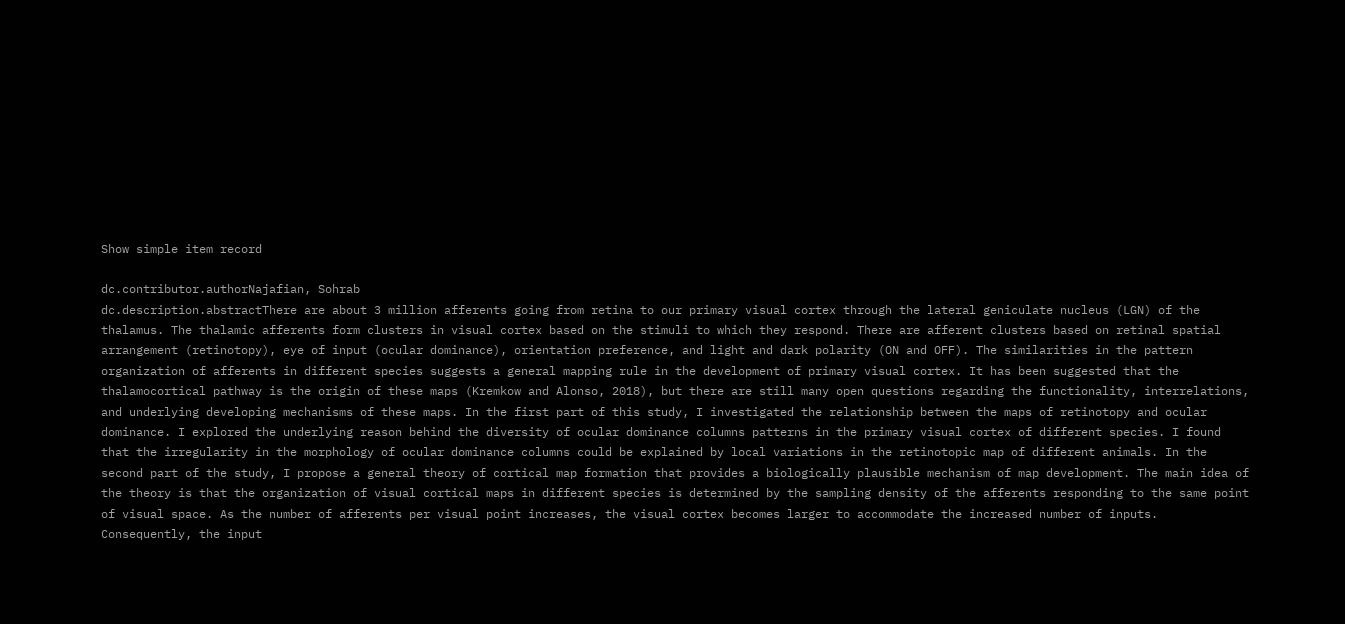Show simple item record

dc.contributor.authorNajafian, Sohrab
dc.description.abstractThere are about 3 million afferents going from retina to our primary visual cortex through the lateral geniculate nucleus (LGN) of the thalamus. The thalamic afferents form clusters in visual cortex based on the stimuli to which they respond. There are afferent clusters based on retinal spatial arrangement (retinotopy), eye of input (ocular dominance), orientation preference, and light and dark polarity (ON and OFF). The similarities in the pattern organization of afferents in different species suggests a general mapping rule in the development of primary visual cortex. It has been suggested that the thalamocortical pathway is the origin of these maps (Kremkow and Alonso, 2018), but there are still many open questions regarding the functionality, interrelations, and underlying developing mechanisms of these maps. In the first part of this study, I investigated the relationship between the maps of retinotopy and ocular dominance. I explored the underlying reason behind the diversity of ocular dominance columns patterns in the primary visual cortex of different species. I found that the irregularity in the morphology of ocular dominance columns could be explained by local variations in the retinotopic map of different animals. In the second part of the study, I propose a general theory of cortical map formation that provides a biologically plausible mechanism of map development. The main idea of the theory is that the organization of visual cortical maps in different species is determined by the sampling density of the afferents responding to the same point of visual space. As the number of afferents per visual point increases, the visual cortex becomes larger to accommodate the increased number of inputs. Consequently, the input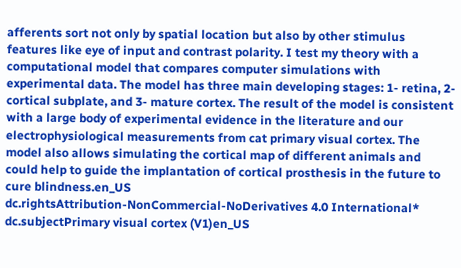afferents sort not only by spatial location but also by other stimulus features like eye of input and contrast polarity. I test my theory with a computational model that compares computer simulations with experimental data. The model has three main developing stages: 1- retina, 2- cortical subplate, and 3- mature cortex. The result of the model is consistent with a large body of experimental evidence in the literature and our electrophysiological measurements from cat primary visual cortex. The model also allows simulating the cortical map of different animals and could help to guide the implantation of cortical prosthesis in the future to cure blindness.en_US
dc.rightsAttribution-NonCommercial-NoDerivatives 4.0 International*
dc.subjectPrimary visual cortex (V1)en_US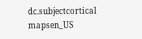dc.subjectcortical mapsen_US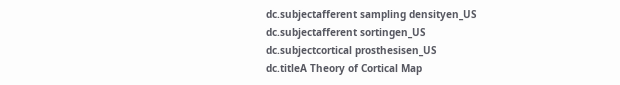dc.subjectafferent sampling densityen_US
dc.subjectafferent sortingen_US
dc.subjectcortical prosthesisen_US
dc.titleA Theory of Cortical Map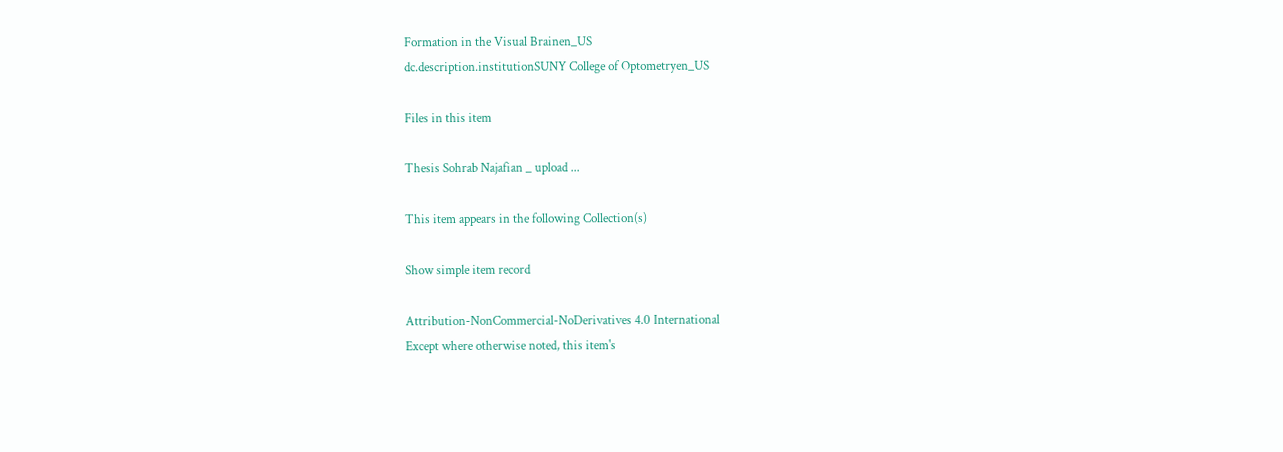Formation in the Visual Brainen_US
dc.description.institutionSUNY College of Optometryen_US

Files in this item

Thesis Sohrab Najafian _ upload ...

This item appears in the following Collection(s)

Show simple item record

Attribution-NonCommercial-NoDerivatives 4.0 International
Except where otherwise noted, this item's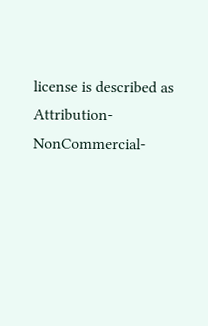license is described as Attribution-NonCommercial-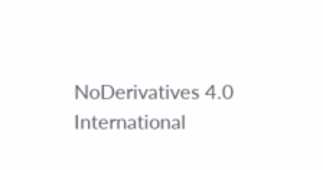NoDerivatives 4.0 International